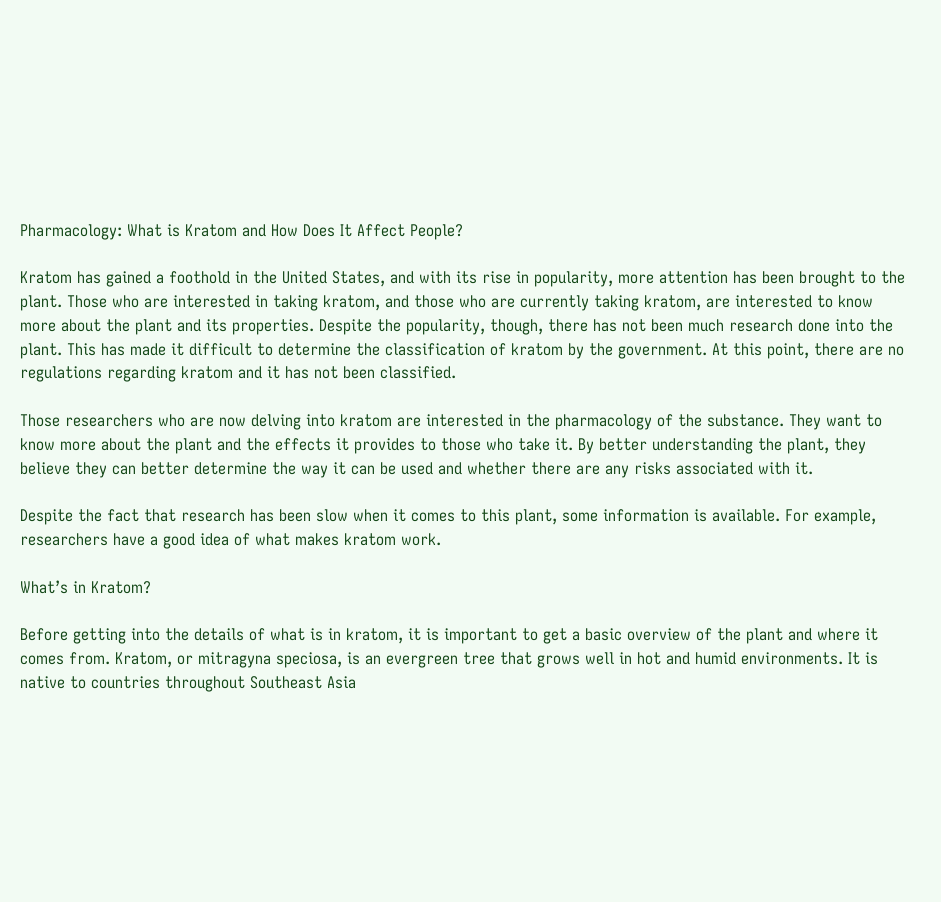Pharmacology: What is Kratom and How Does It Affect People?

Kratom has gained a foothold in the United States, and with its rise in popularity, more attention has been brought to the plant. Those who are interested in taking kratom, and those who are currently taking kratom, are interested to know more about the plant and its properties. Despite the popularity, though, there has not been much research done into the plant. This has made it difficult to determine the classification of kratom by the government. At this point, there are no regulations regarding kratom and it has not been classified.

Those researchers who are now delving into kratom are interested in the pharmacology of the substance. They want to know more about the plant and the effects it provides to those who take it. By better understanding the plant, they believe they can better determine the way it can be used and whether there are any risks associated with it.

Despite the fact that research has been slow when it comes to this plant, some information is available. For example, researchers have a good idea of what makes kratom work.

What’s in Kratom?

Before getting into the details of what is in kratom, it is important to get a basic overview of the plant and where it comes from. Kratom, or mitragyna speciosa, is an evergreen tree that grows well in hot and humid environments. It is native to countries throughout Southeast Asia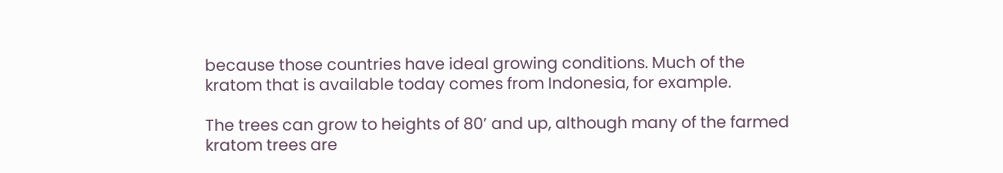because those countries have ideal growing conditions. Much of the kratom that is available today comes from Indonesia, for example.

The trees can grow to heights of 80’ and up, although many of the farmed kratom trees are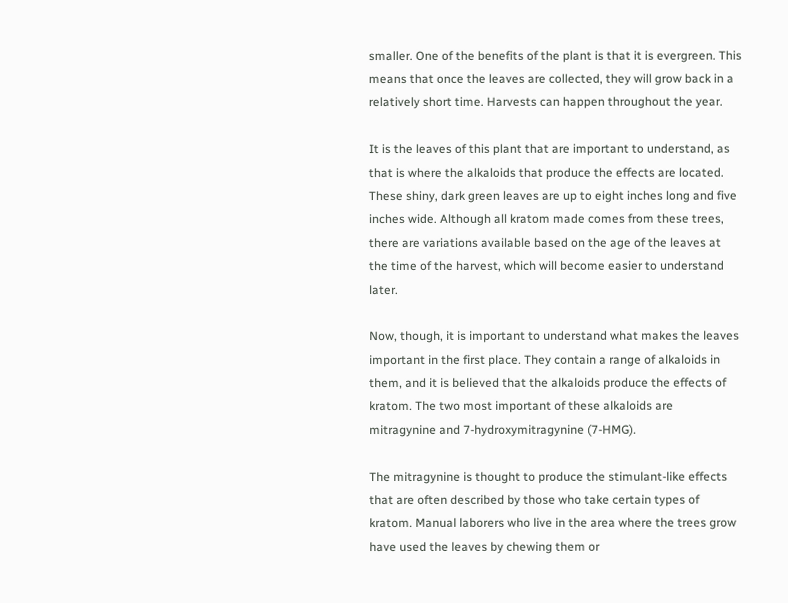smaller. One of the benefits of the plant is that it is evergreen. This means that once the leaves are collected, they will grow back in a relatively short time. Harvests can happen throughout the year.

It is the leaves of this plant that are important to understand, as that is where the alkaloids that produce the effects are located. These shiny, dark green leaves are up to eight inches long and five inches wide. Although all kratom made comes from these trees, there are variations available based on the age of the leaves at the time of the harvest, which will become easier to understand later.

Now, though, it is important to understand what makes the leaves important in the first place. They contain a range of alkaloids in them, and it is believed that the alkaloids produce the effects of kratom. The two most important of these alkaloids are mitragynine and 7-hydroxymitragynine (7-HMG).

The mitragynine is thought to produce the stimulant-like effects that are often described by those who take certain types of kratom. Manual laborers who live in the area where the trees grow have used the leaves by chewing them or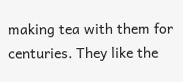making tea with them for centuries. They like the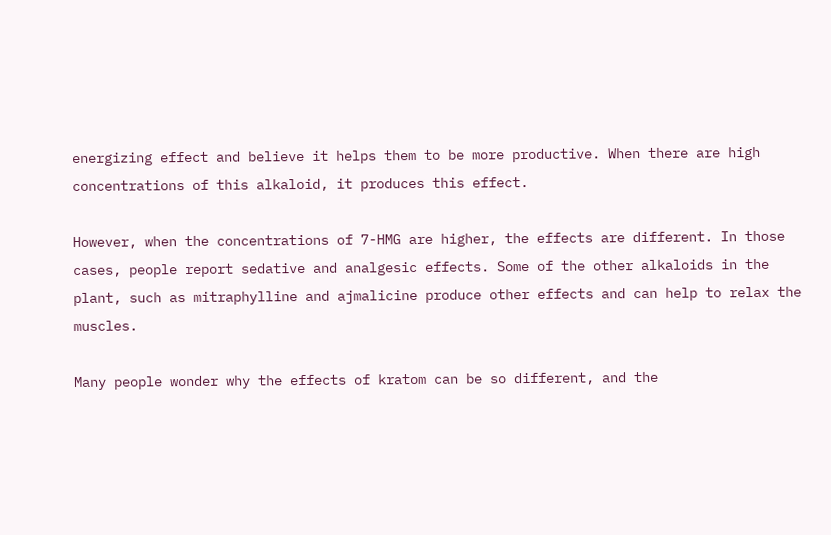energizing effect and believe it helps them to be more productive. When there are high concentrations of this alkaloid, it produces this effect.

However, when the concentrations of 7-HMG are higher, the effects are different. In those cases, people report sedative and analgesic effects. Some of the other alkaloids in the plant, such as mitraphylline and ajmalicine produce other effects and can help to relax the muscles.

Many people wonder why the effects of kratom can be so different, and the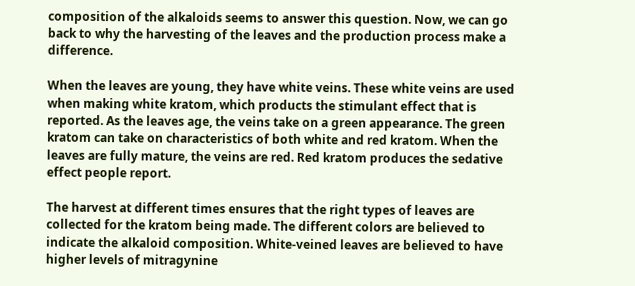composition of the alkaloids seems to answer this question. Now, we can go back to why the harvesting of the leaves and the production process make a difference.

When the leaves are young, they have white veins. These white veins are used when making white kratom, which products the stimulant effect that is reported. As the leaves age, the veins take on a green appearance. The green kratom can take on characteristics of both white and red kratom. When the leaves are fully mature, the veins are red. Red kratom produces the sedative effect people report.

The harvest at different times ensures that the right types of leaves are collected for the kratom being made. The different colors are believed to indicate the alkaloid composition. White-veined leaves are believed to have higher levels of mitragynine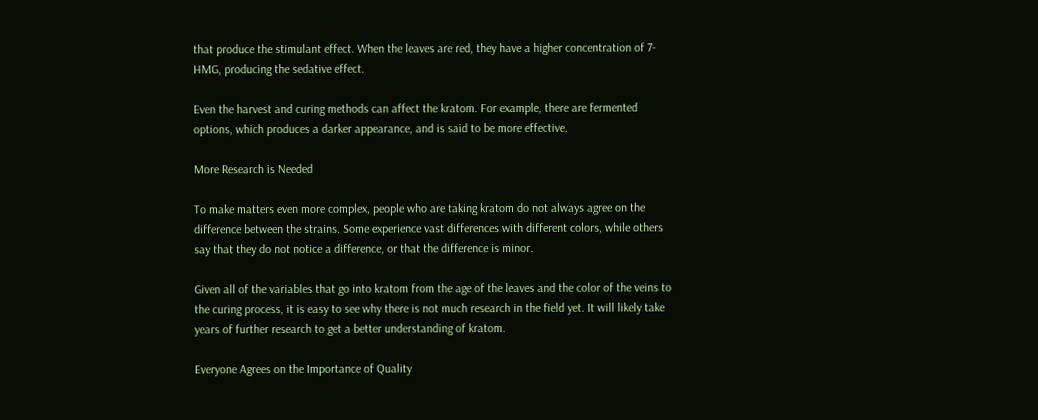that produce the stimulant effect. When the leaves are red, they have a higher concentration of 7-HMG, producing the sedative effect.

Even the harvest and curing methods can affect the kratom. For example, there are fermented options, which produces a darker appearance, and is said to be more effective.

More Research is Needed

To make matters even more complex, people who are taking kratom do not always agree on the difference between the strains. Some experience vast differences with different colors, while others say that they do not notice a difference, or that the difference is minor.

Given all of the variables that go into kratom from the age of the leaves and the color of the veins to the curing process, it is easy to see why there is not much research in the field yet. It will likely take years of further research to get a better understanding of kratom.

Everyone Agrees on the Importance of Quality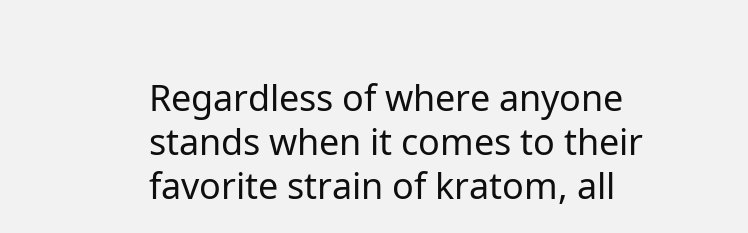Regardless of where anyone stands when it comes to their favorite strain of kratom, all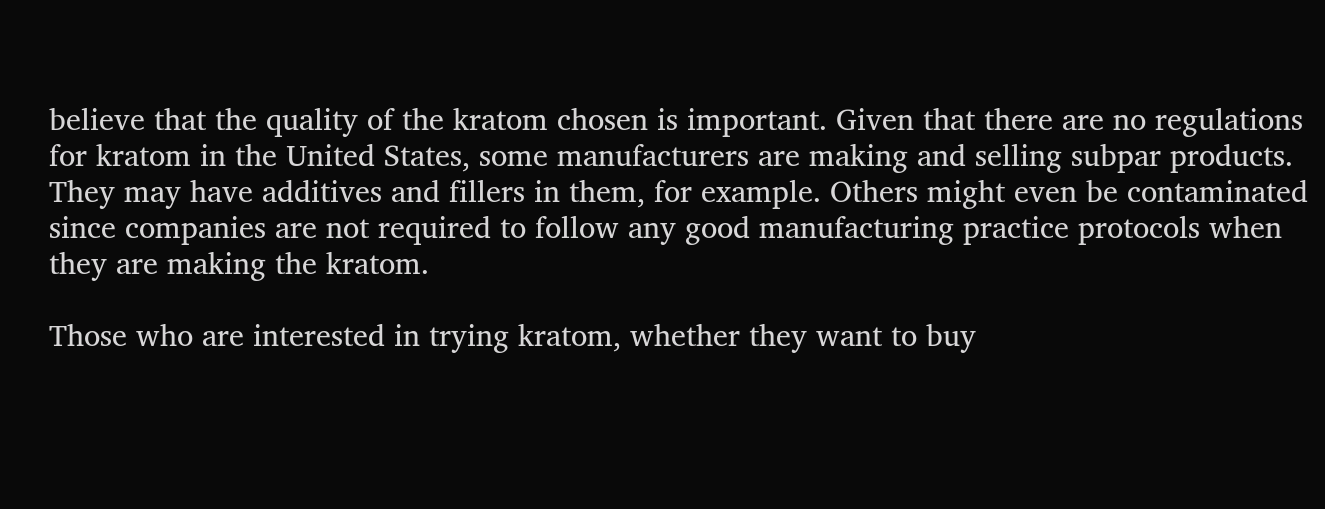believe that the quality of the kratom chosen is important. Given that there are no regulations for kratom in the United States, some manufacturers are making and selling subpar products. They may have additives and fillers in them, for example. Others might even be contaminated since companies are not required to follow any good manufacturing practice protocols when they are making the kratom.

Those who are interested in trying kratom, whether they want to buy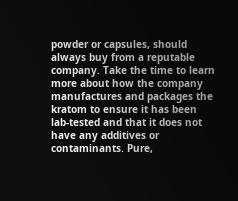powder or capsules, should always buy from a reputable company. Take the time to learn more about how the company manufactures and packages the kratom to ensure it has been lab-tested and that it does not have any additives or contaminants. Pure,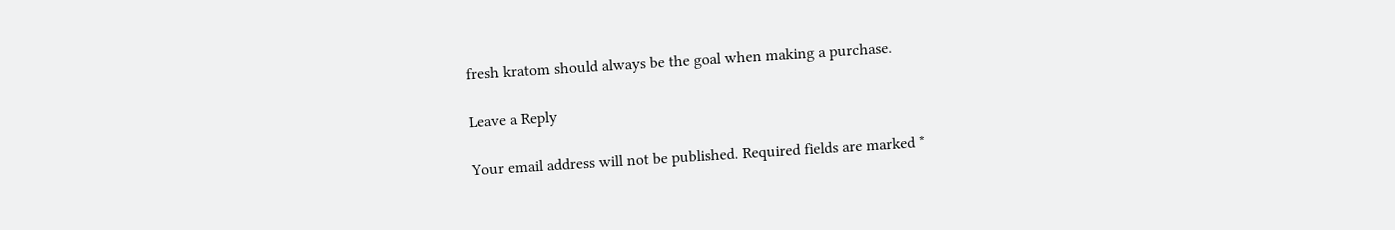fresh kratom should always be the goal when making a purchase.

Leave a Reply

Your email address will not be published. Required fields are marked *